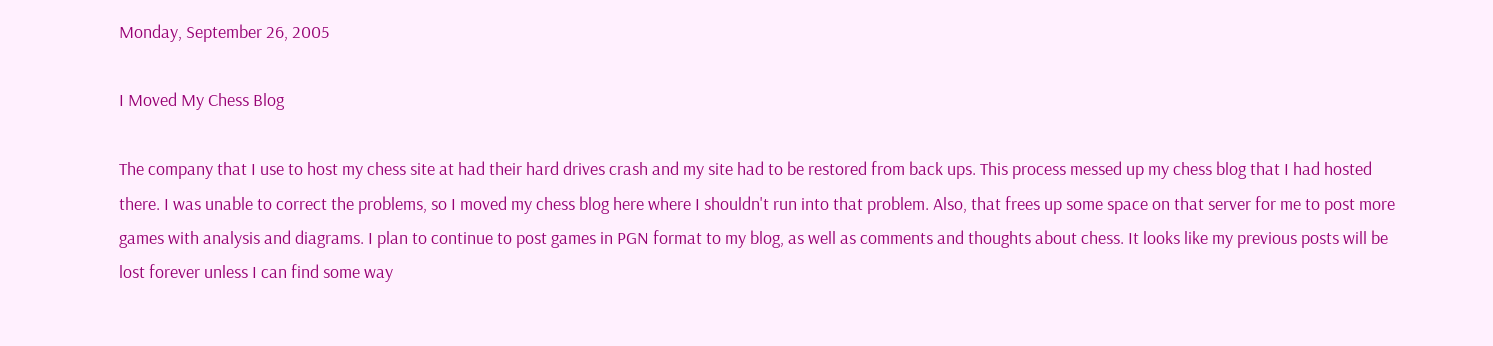Monday, September 26, 2005

I Moved My Chess Blog

The company that I use to host my chess site at had their hard drives crash and my site had to be restored from back ups. This process messed up my chess blog that I had hosted there. I was unable to correct the problems, so I moved my chess blog here where I shouldn't run into that problem. Also, that frees up some space on that server for me to post more games with analysis and diagrams. I plan to continue to post games in PGN format to my blog, as well as comments and thoughts about chess. It looks like my previous posts will be lost forever unless I can find some way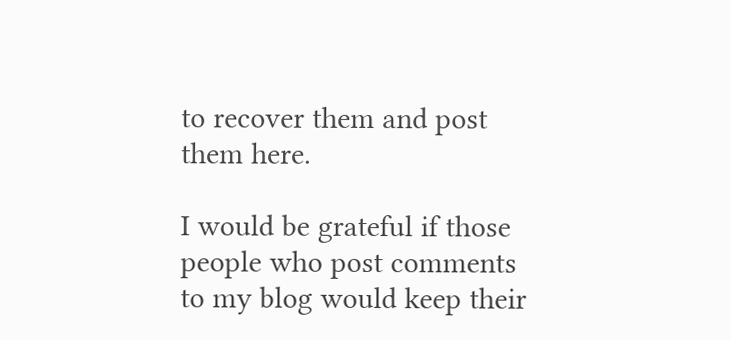to recover them and post them here.

I would be grateful if those people who post comments to my blog would keep their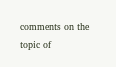comments on the topic of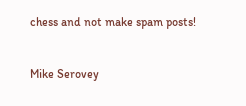chess and not make spam posts!


Mike Serovey